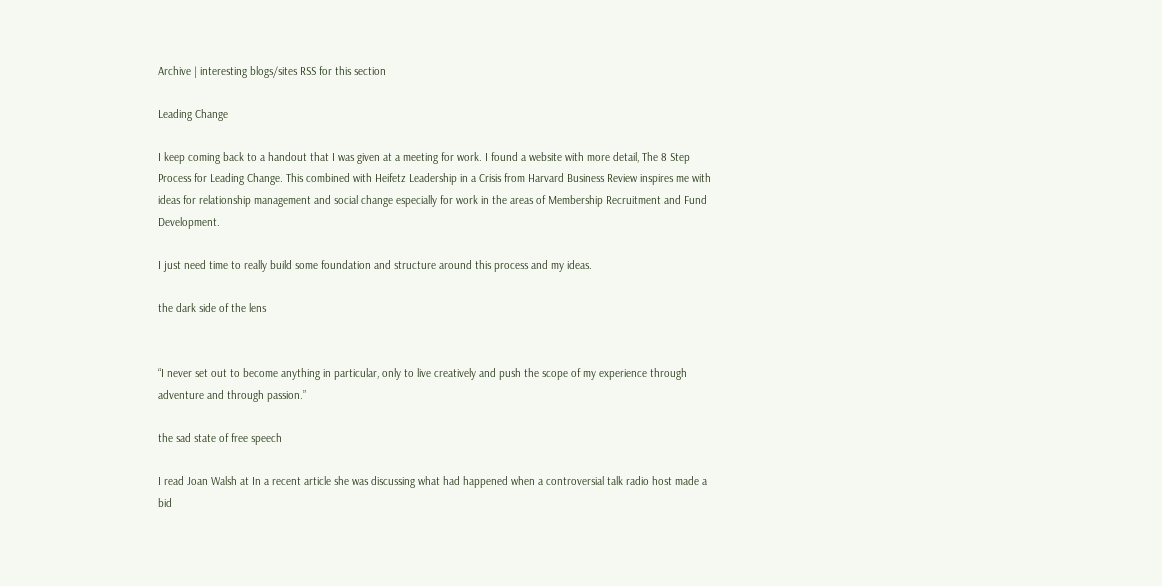Archive | interesting blogs/sites RSS for this section

Leading Change

I keep coming back to a handout that I was given at a meeting for work. I found a website with more detail, The 8 Step Process for Leading Change. This combined with Heifetz Leadership in a Crisis from Harvard Business Review inspires me with ideas for relationship management and social change especially for work in the areas of Membership Recruitment and Fund Development.

I just need time to really build some foundation and structure around this process and my ideas.

the dark side of the lens


“I never set out to become anything in particular, only to live creatively and push the scope of my experience through adventure and through passion.”

the sad state of free speech

I read Joan Walsh at In a recent article she was discussing what had happened when a controversial talk radio host made a bid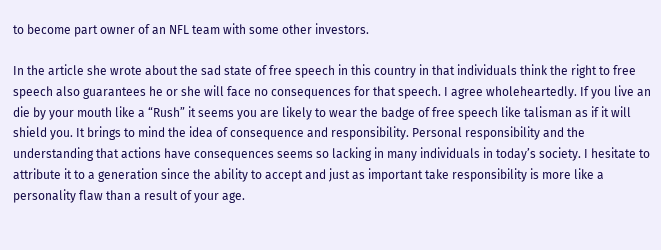to become part owner of an NFL team with some other investors.

In the article she wrote about the sad state of free speech in this country in that individuals think the right to free speech also guarantees he or she will face no consequences for that speech. I agree wholeheartedly. If you live an die by your mouth like a “Rush” it seems you are likely to wear the badge of free speech like talisman as if it will shield you. It brings to mind the idea of consequence and responsibility. Personal responsibility and the understanding that actions have consequences seems so lacking in many individuals in today’s society. I hesitate to attribute it to a generation since the ability to accept and just as important take responsibility is more like a personality flaw than a result of your age.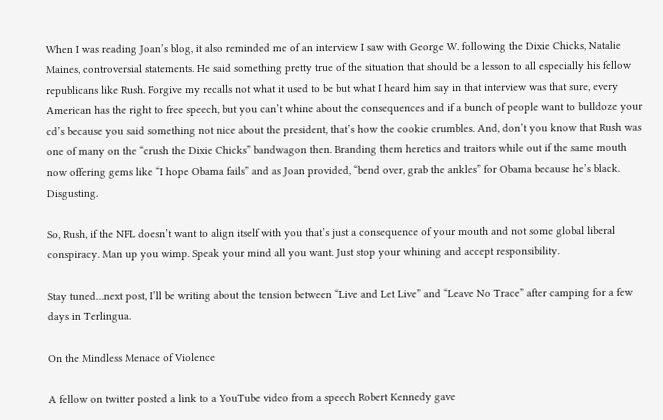When I was reading Joan’s blog, it also reminded me of an interview I saw with George W. following the Dixie Chicks, Natalie Maines, controversial statements. He said something pretty true of the situation that should be a lesson to all especially his fellow republicans like Rush. Forgive my recalls not what it used to be but what I heard him say in that interview was that sure, every American has the right to free speech, but you can’t whine about the consequences and if a bunch of people want to bulldoze your cd’s because you said something not nice about the president, that’s how the cookie crumbles. And, don’t you know that Rush was one of many on the “crush the Dixie Chicks” bandwagon then. Branding them heretics and traitors while out if the same mouth now offering gems like “I hope Obama fails” and as Joan provided, “bend over, grab the ankles” for Obama because he’s black. Disgusting.

So, Rush, if the NFL doesn’t want to align itself with you that’s just a consequence of your mouth and not some global liberal conspiracy. Man up you wimp. Speak your mind all you want. Just stop your whining and accept responsibility.

Stay tuned…next post, I’ll be writing about the tension between “Live and Let Live” and “Leave No Trace” after camping for a few days in Terlingua.

On the Mindless Menace of Violence

A fellow on twitter posted a link to a YouTube video from a speech Robert Kennedy gave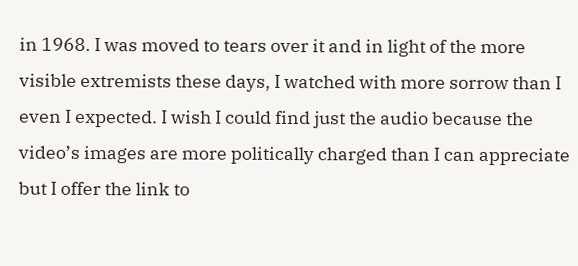in 1968. I was moved to tears over it and in light of the more visible extremists these days, I watched with more sorrow than I even I expected. I wish I could find just the audio because the video’s images are more politically charged than I can appreciate but I offer the link to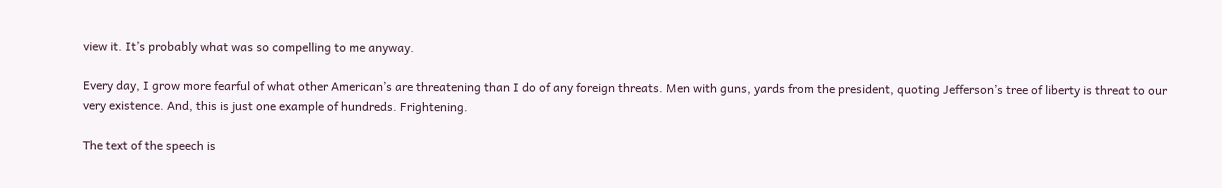view it. It’s probably what was so compelling to me anyway.

Every day, I grow more fearful of what other American’s are threatening than I do of any foreign threats. Men with guns, yards from the president, quoting Jefferson’s tree of liberty is threat to our very existence. And, this is just one example of hundreds. Frightening.

The text of the speech is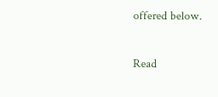offered below.

Read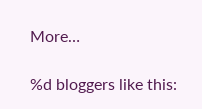More…

%d bloggers like this: